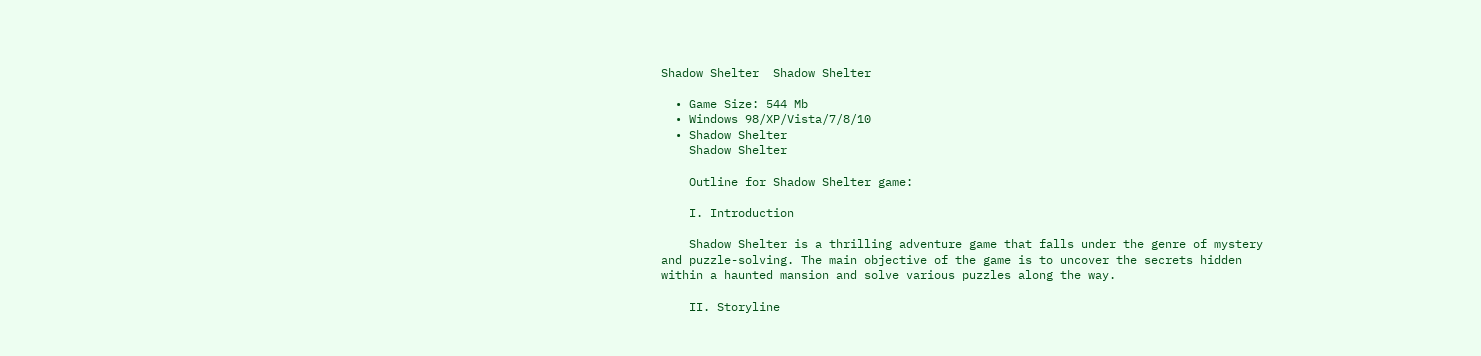Shadow Shelter  Shadow Shelter

  • Game Size: 544 Mb
  • Windows 98/XP/Vista/7/8/10
  • Shadow Shelter
    Shadow Shelter

    Outline for Shadow Shelter game:

    I. Introduction

    Shadow Shelter is a thrilling adventure game that falls under the genre of mystery and puzzle-solving. The main objective of the game is to uncover the secrets hidden within a haunted mansion and solve various puzzles along the way.

    II. Storyline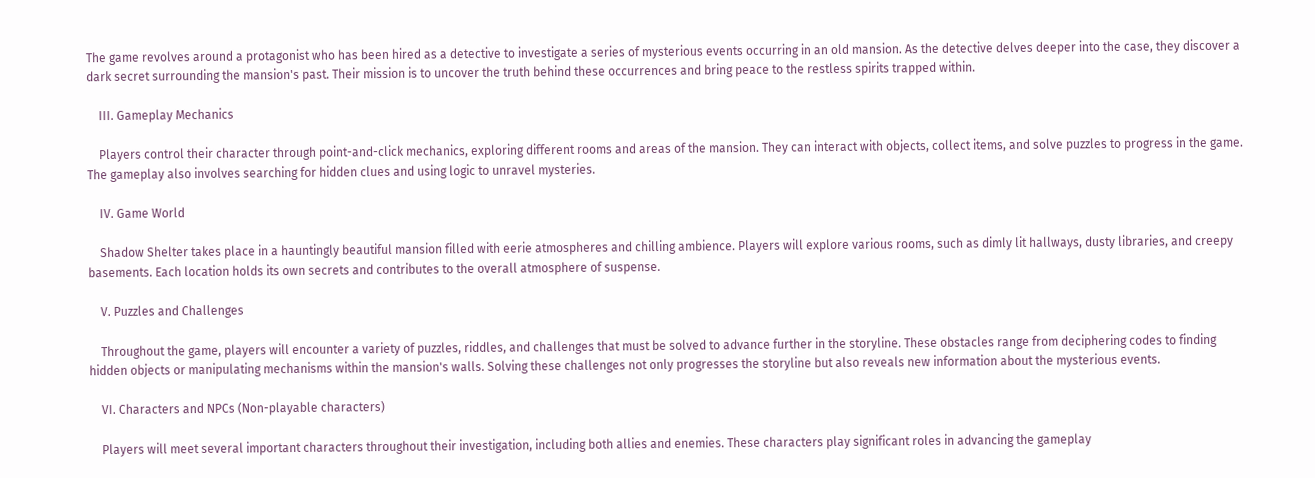The game revolves around a protagonist who has been hired as a detective to investigate a series of mysterious events occurring in an old mansion. As the detective delves deeper into the case, they discover a dark secret surrounding the mansion's past. Their mission is to uncover the truth behind these occurrences and bring peace to the restless spirits trapped within.

    III. Gameplay Mechanics

    Players control their character through point-and-click mechanics, exploring different rooms and areas of the mansion. They can interact with objects, collect items, and solve puzzles to progress in the game. The gameplay also involves searching for hidden clues and using logic to unravel mysteries.

    IV. Game World

    Shadow Shelter takes place in a hauntingly beautiful mansion filled with eerie atmospheres and chilling ambience. Players will explore various rooms, such as dimly lit hallways, dusty libraries, and creepy basements. Each location holds its own secrets and contributes to the overall atmosphere of suspense.

    V. Puzzles and Challenges

    Throughout the game, players will encounter a variety of puzzles, riddles, and challenges that must be solved to advance further in the storyline. These obstacles range from deciphering codes to finding hidden objects or manipulating mechanisms within the mansion's walls. Solving these challenges not only progresses the storyline but also reveals new information about the mysterious events.

    VI. Characters and NPCs (Non-playable characters)

    Players will meet several important characters throughout their investigation, including both allies and enemies. These characters play significant roles in advancing the gameplay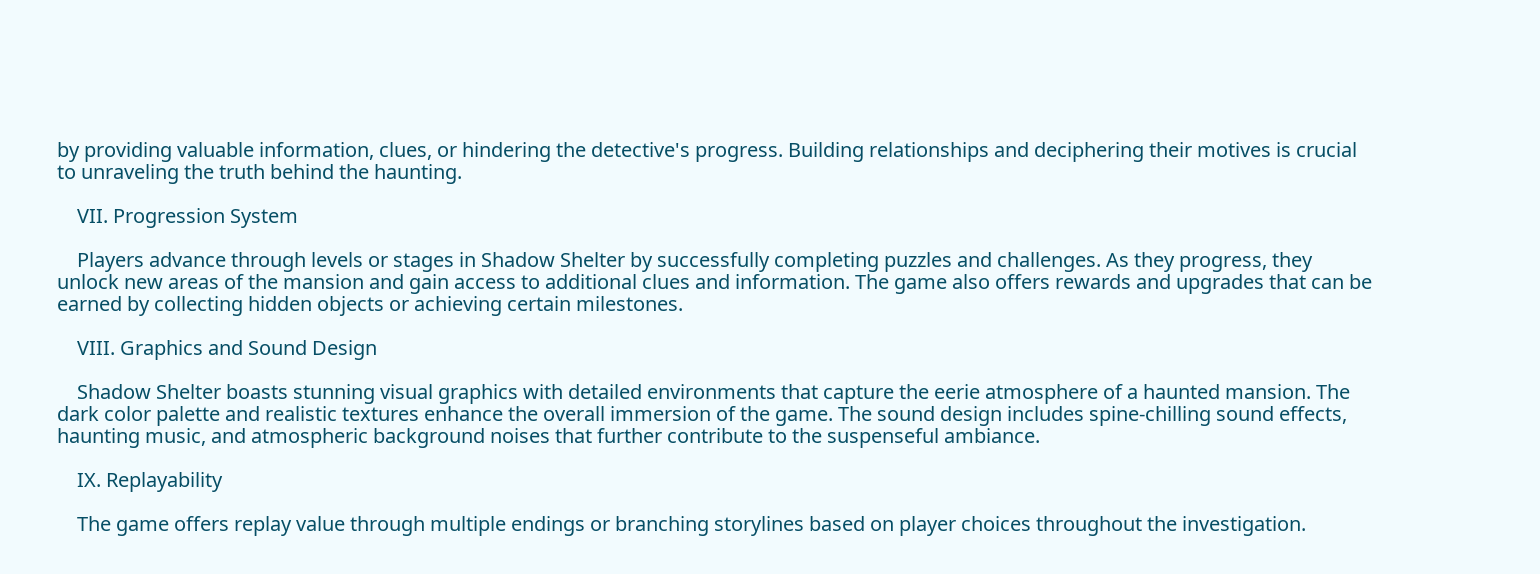by providing valuable information, clues, or hindering the detective's progress. Building relationships and deciphering their motives is crucial to unraveling the truth behind the haunting.

    VII. Progression System

    Players advance through levels or stages in Shadow Shelter by successfully completing puzzles and challenges. As they progress, they unlock new areas of the mansion and gain access to additional clues and information. The game also offers rewards and upgrades that can be earned by collecting hidden objects or achieving certain milestones.

    VIII. Graphics and Sound Design

    Shadow Shelter boasts stunning visual graphics with detailed environments that capture the eerie atmosphere of a haunted mansion. The dark color palette and realistic textures enhance the overall immersion of the game. The sound design includes spine-chilling sound effects, haunting music, and atmospheric background noises that further contribute to the suspenseful ambiance.

    IX. Replayability

    The game offers replay value through multiple endings or branching storylines based on player choices throughout the investigation.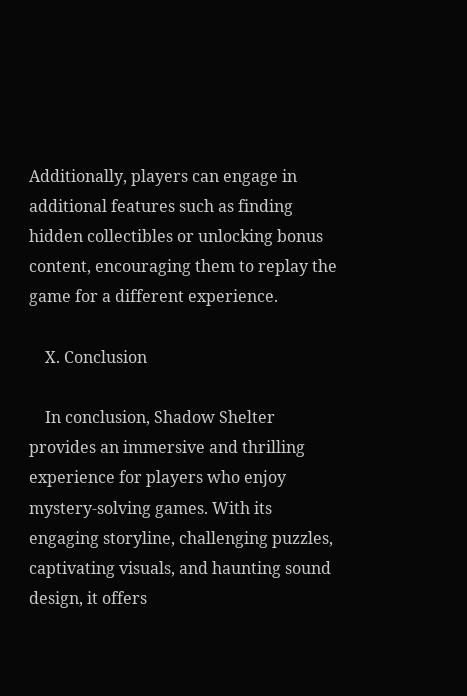Additionally, players can engage in additional features such as finding hidden collectibles or unlocking bonus content, encouraging them to replay the game for a different experience.

    X. Conclusion

    In conclusion, Shadow Shelter provides an immersive and thrilling experience for players who enjoy mystery-solving games. With its engaging storyline, challenging puzzles, captivating visuals, and haunting sound design, it offers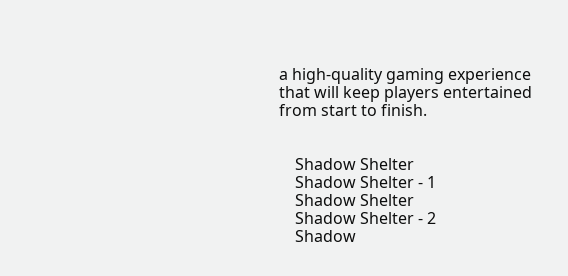a high-quality gaming experience that will keep players entertained from start to finish.


    Shadow Shelter
    Shadow Shelter - 1
    Shadow Shelter
    Shadow Shelter - 2
    Shadow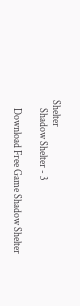Shelter
    Shadow Shelter - 3

    Download Free Game Shadow Shelter